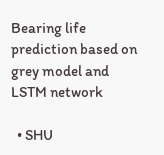Bearing life prediction based on grey model and LSTM network

  • SHU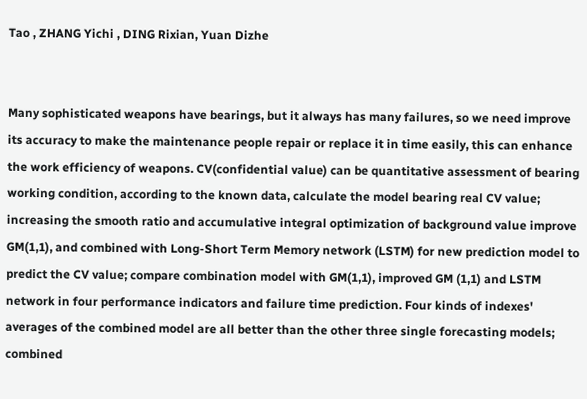Tao , ZHANG Yichi , DING Rixian, Yuan Dizhe


Many sophisticated weapons have bearings, but it always has many failures, so we need improve its accuracy to make the maintenance people repair or replace it in time easily, this can enhance the work efficiency of weapons. CV(confidential value) can be quantitative assessment of bearing working condition, according to the known data, calculate the model bearing real CV value; increasing the smooth ratio and accumulative integral optimization of background value improve GM(1,1), and combined with Long-Short Term Memory network (LSTM) for new prediction model to predict the CV value; compare combination model with GM(1,1), improved GM (1,1) and LSTM network in four performance indicators and failure time prediction. Four kinds of indexes' averages of the combined model are all better than the other three single forecasting models; combined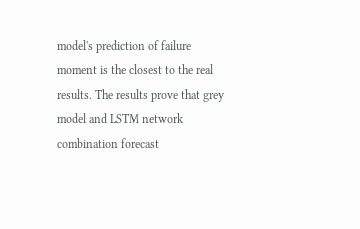model's prediction of failure moment is the closest to the real results. The results prove that grey model and LSTM network combination forecast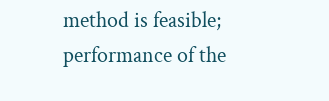method is feasible; performance of the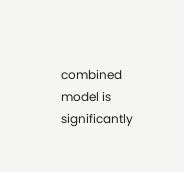combined model is significantly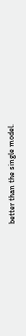better than the single model.